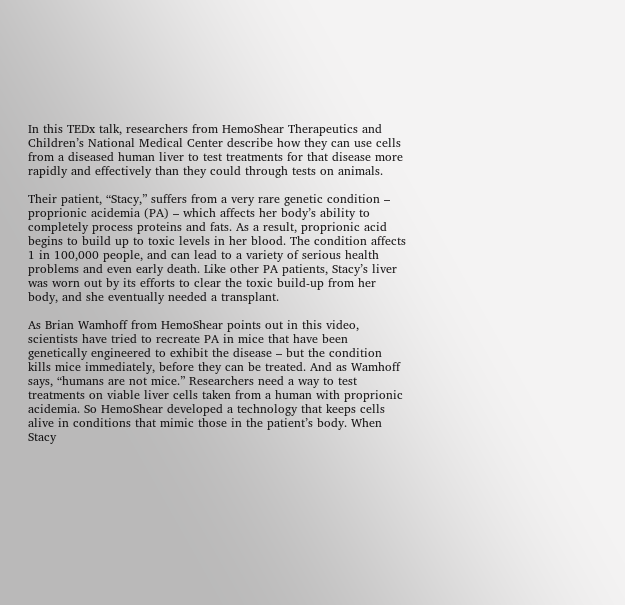In this TEDx talk, researchers from HemoShear Therapeutics and Children’s National Medical Center describe how they can use cells from a diseased human liver to test treatments for that disease more rapidly and effectively than they could through tests on animals.

Their patient, “Stacy,” suffers from a very rare genetic condition – proprionic acidemia (PA) – which affects her body’s ability to completely process proteins and fats. As a result, proprionic acid begins to build up to toxic levels in her blood. The condition affects 1 in 100,000 people, and can lead to a variety of serious health problems and even early death. Like other PA patients, Stacy’s liver was worn out by its efforts to clear the toxic build-up from her body, and she eventually needed a transplant.

As Brian Wamhoff from HemoShear points out in this video, scientists have tried to recreate PA in mice that have been genetically engineered to exhibit the disease – but the condition kills mice immediately, before they can be treated. And as Wamhoff says, “humans are not mice.” Researchers need a way to test treatments on viable liver cells taken from a human with proprionic acidemia. So HemoShear developed a technology that keeps cells alive in conditions that mimic those in the patient’s body. When Stacy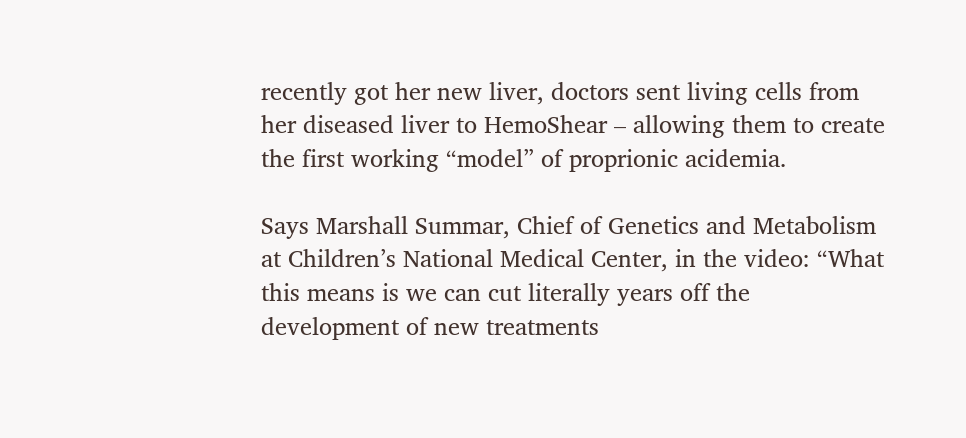recently got her new liver, doctors sent living cells from her diseased liver to HemoShear – allowing them to create the first working “model” of proprionic acidemia.

Says Marshall Summar, Chief of Genetics and Metabolism at Children’s National Medical Center, in the video: “What this means is we can cut literally years off the development of new treatments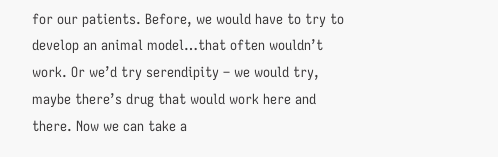for our patients. Before, we would have to try to develop an animal model…that often wouldn’t work. Or we’d try serendipity – we would try, maybe there’s drug that would work here and there. Now we can take a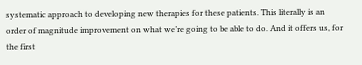systematic approach to developing new therapies for these patients. This literally is an order of magnitude improvement on what we’re going to be able to do. And it offers us, for the first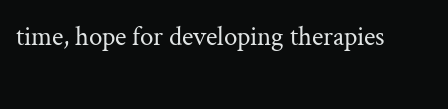time, hope for developing therapies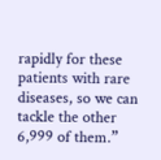rapidly for these patients with rare diseases, so we can tackle the other 6,999 of them.”